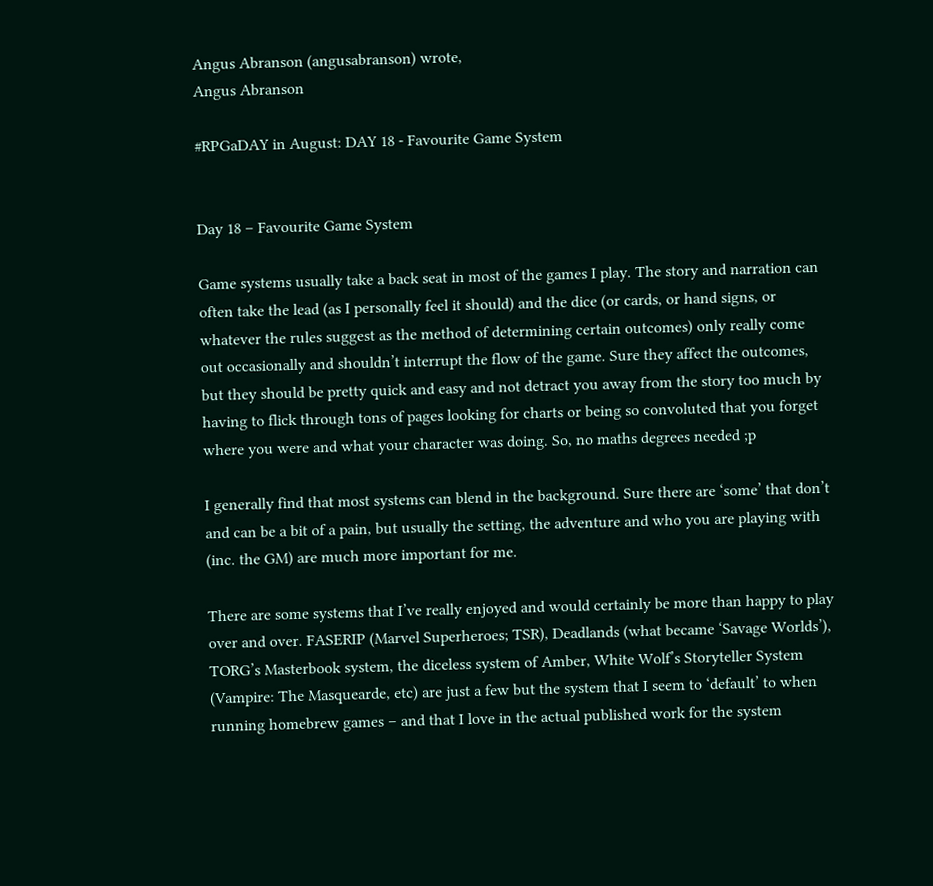Angus Abranson (angusabranson) wrote,
Angus Abranson

#RPGaDAY in August: DAY 18 - Favourite Game System


Day 18 – Favourite Game System

Game systems usually take a back seat in most of the games I play. The story and narration can often take the lead (as I personally feel it should) and the dice (or cards, or hand signs, or whatever the rules suggest as the method of determining certain outcomes) only really come out occasionally and shouldn’t interrupt the flow of the game. Sure they affect the outcomes, but they should be pretty quick and easy and not detract you away from the story too much by having to flick through tons of pages looking for charts or being so convoluted that you forget where you were and what your character was doing. So, no maths degrees needed ;p

I generally find that most systems can blend in the background. Sure there are ‘some’ that don’t and can be a bit of a pain, but usually the setting, the adventure and who you are playing with (inc. the GM) are much more important for me.

There are some systems that I’ve really enjoyed and would certainly be more than happy to play over and over. FASERIP (Marvel Superheroes; TSR), Deadlands (what became ‘Savage Worlds’), TORG’s Masterbook system, the diceless system of Amber, White Wolf’s Storyteller System (Vampire: The Masquearde, etc) are just a few but the system that I seem to ‘default’ to when running homebrew games – and that I love in the actual published work for the system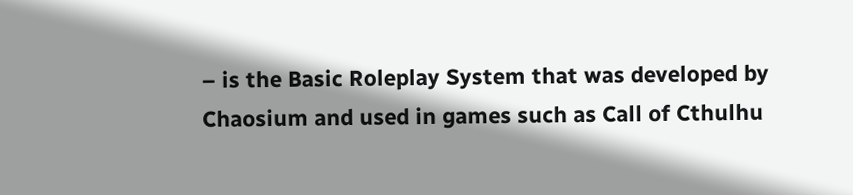– is the Basic Roleplay System that was developed by Chaosium and used in games such as Call of Cthulhu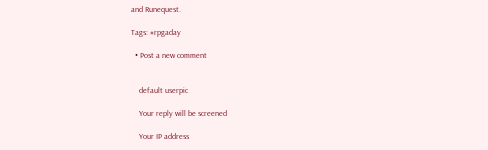and Runequest.

Tags: #rpgaday

  • Post a new comment


    default userpic

    Your reply will be screened

    Your IP address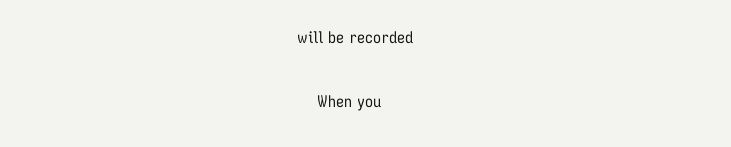will be recorded

    When you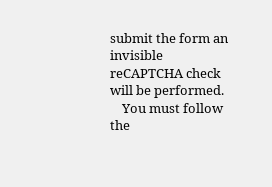submit the form an invisible reCAPTCHA check will be performed.
    You must follow the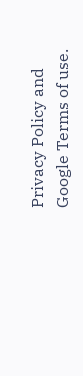Privacy Policy and Google Terms of use.